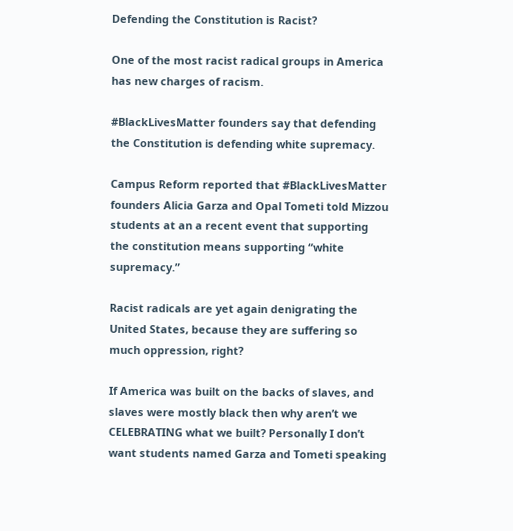Defending the Constitution is Racist?

One of the most racist radical groups in America has new charges of racism.

#BlackLivesMatter founders say that defending the Constitution is defending white supremacy.

Campus Reform reported that #BlackLivesMatter founders Alicia Garza and Opal Tometi told Mizzou students at an a recent event that supporting the constitution means supporting “white supremacy.”

Racist radicals are yet again denigrating the United States, because they are suffering so much oppression, right?

If America was built on the backs of slaves, and slaves were mostly black then why aren’t we CELEBRATING what we built? Personally I don’t want students named Garza and Tometi speaking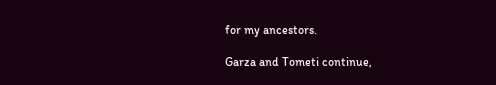for my ancestors.

Garza and Tometi continue,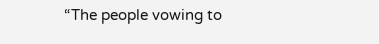“The people vowing to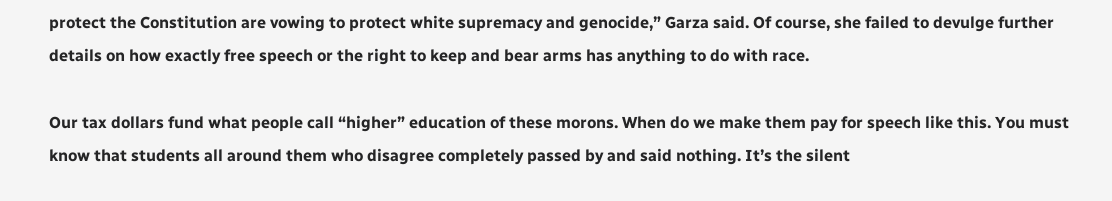protect the Constitution are vowing to protect white supremacy and genocide,” Garza said. Of course, she failed to devulge further details on how exactly free speech or the right to keep and bear arms has anything to do with race.

Our tax dollars fund what people call “higher” education of these morons. When do we make them pay for speech like this. You must know that students all around them who disagree completely passed by and said nothing. It’s the silent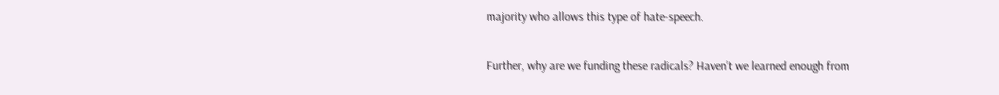majority who allows this type of hate-speech.

Further, why are we funding these radicals? Haven’t we learned enough from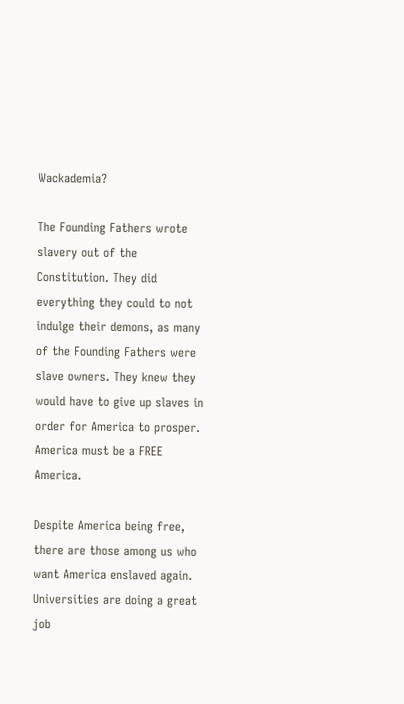Wackademia?

The Founding Fathers wrote slavery out of the Constitution. They did everything they could to not indulge their demons, as many of the Founding Fathers were slave owners. They knew they would have to give up slaves in order for America to prosper. America must be a FREE America.

Despite America being free, there are those among us who want America enslaved again. Universities are doing a great job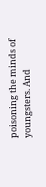poisoning the minds of youngsters. And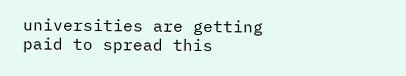universities are getting paid to spread this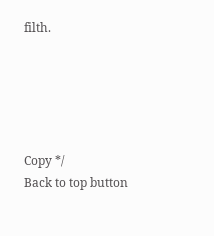filth.





Copy */
Back to top button